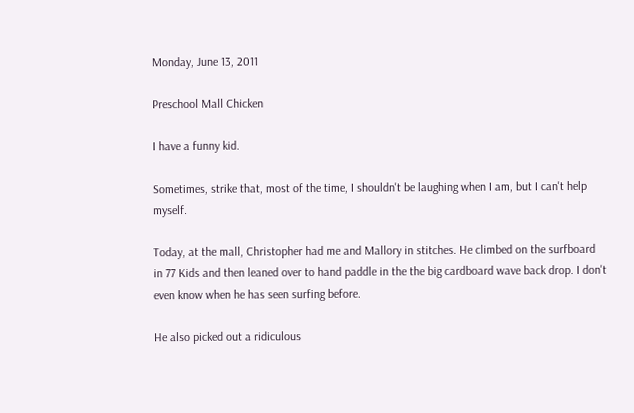Monday, June 13, 2011

Preschool Mall Chicken

I have a funny kid.

Sometimes, strike that, most of the time, I shouldn't be laughing when I am, but I can't help myself.

Today, at the mall, Christopher had me and Mallory in stitches. He climbed on the surfboard in 77 Kids and then leaned over to hand paddle in the the big cardboard wave back drop. I don't even know when he has seen surfing before.

He also picked out a ridiculous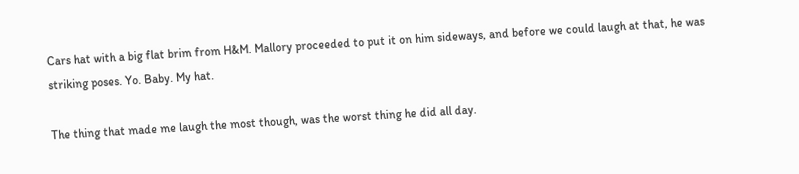Cars hat with a big flat brim from H&M. Mallory proceeded to put it on him sideways, and before we could laugh at that, he was striking poses. Yo. Baby. My hat.

The thing that made me laugh the most though, was the worst thing he did all day.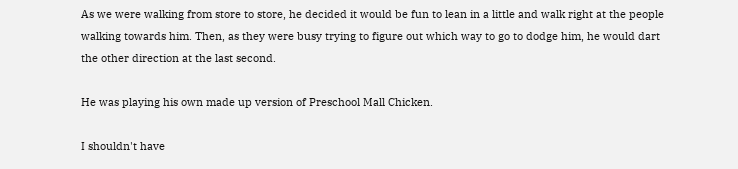As we were walking from store to store, he decided it would be fun to lean in a little and walk right at the people walking towards him. Then, as they were busy trying to figure out which way to go to dodge him, he would dart the other direction at the last second.

He was playing his own made up version of Preschool Mall Chicken.

I shouldn't have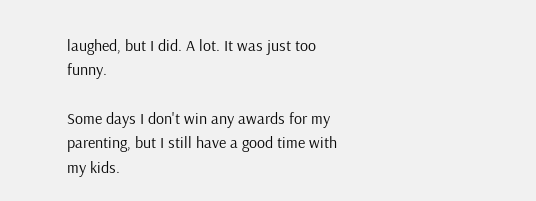laughed, but I did. A lot. It was just too funny.

Some days I don't win any awards for my parenting, but I still have a good time with my kids.